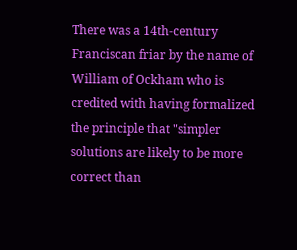There was a 14th-century Franciscan friar by the name of William of Ockham who is credited with having formalized the principle that "simpler solutions are likely to be more correct than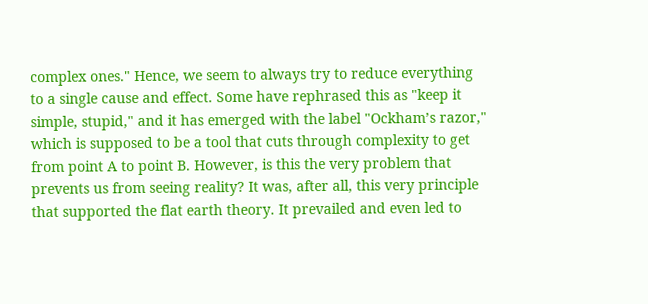complex ones." Hence, we seem to always try to reduce everything to a single cause and effect. Some have rephrased this as "keep it simple, stupid," and it has emerged with the label "Ockham’s razor," which is supposed to be a tool that cuts through complexity to get from point A to point B. However, is this the very problem that prevents us from seeing reality? It was, after all, this very principle that supported the flat earth theory. It prevailed and even led to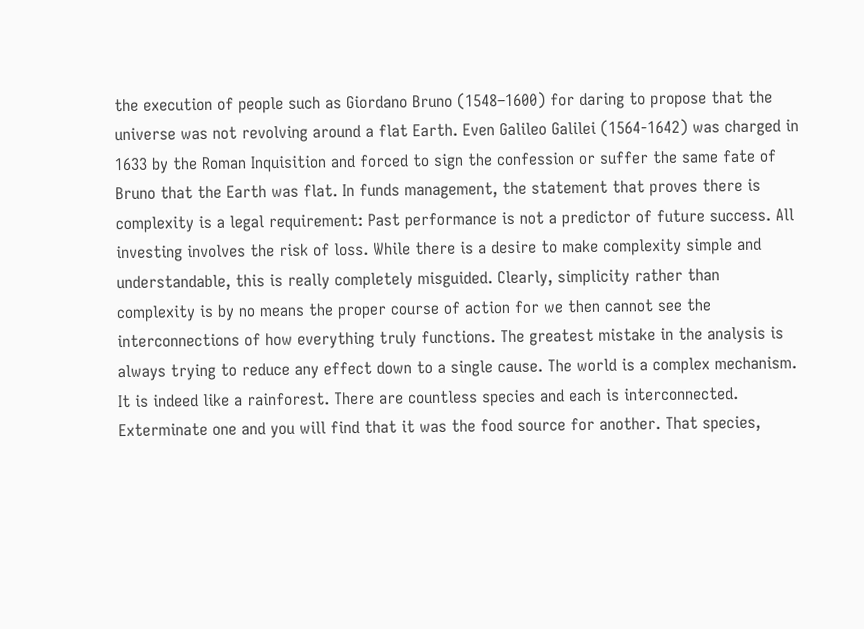the execution of people such as Giordano Bruno (1548–1600) for daring to propose that the universe was not revolving around a flat Earth. Even Galileo Galilei (1564-1642) was charged in 1633 by the Roman Inquisition and forced to sign the confession or suffer the same fate of Bruno that the Earth was flat. In funds management, the statement that proves there is complexity is a legal requirement: Past performance is not a predictor of future success. All investing involves the risk of loss. While there is a desire to make complexity simple and understandable, this is really completely misguided. Clearly, simplicity rather than complexity is by no means the proper course of action for we then cannot see the interconnections of how everything truly functions. The greatest mistake in the analysis is always trying to reduce any effect down to a single cause. The world is a complex mechanism. It is indeed like a rainforest. There are countless species and each is interconnected. Exterminate one and you will find that it was the food source for another. That species,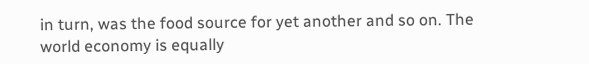in turn, was the food source for yet another and so on. The world economy is equally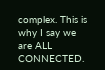complex. This is why I say we are ALL CONNECTED.